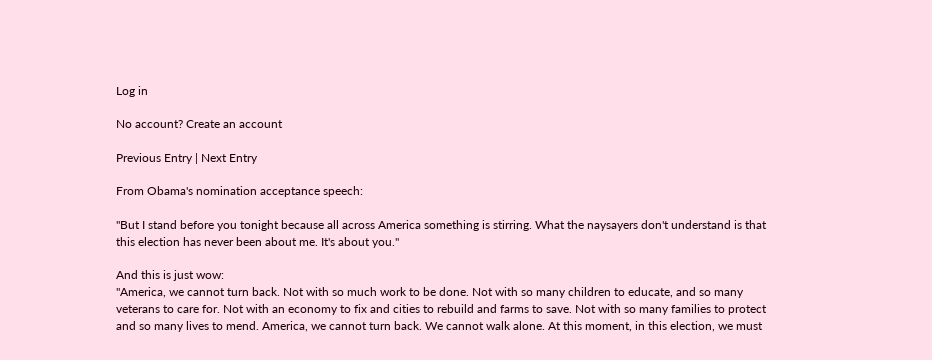Log in

No account? Create an account

Previous Entry | Next Entry

From Obama's nomination acceptance speech:

"But I stand before you tonight because all across America something is stirring. What the naysayers don't understand is that this election has never been about me. It's about you."

And this is just wow:
"America, we cannot turn back. Not with so much work to be done. Not with so many children to educate, and so many veterans to care for. Not with an economy to fix and cities to rebuild and farms to save. Not with so many families to protect and so many lives to mend. America, we cannot turn back. We cannot walk alone. At this moment, in this election, we must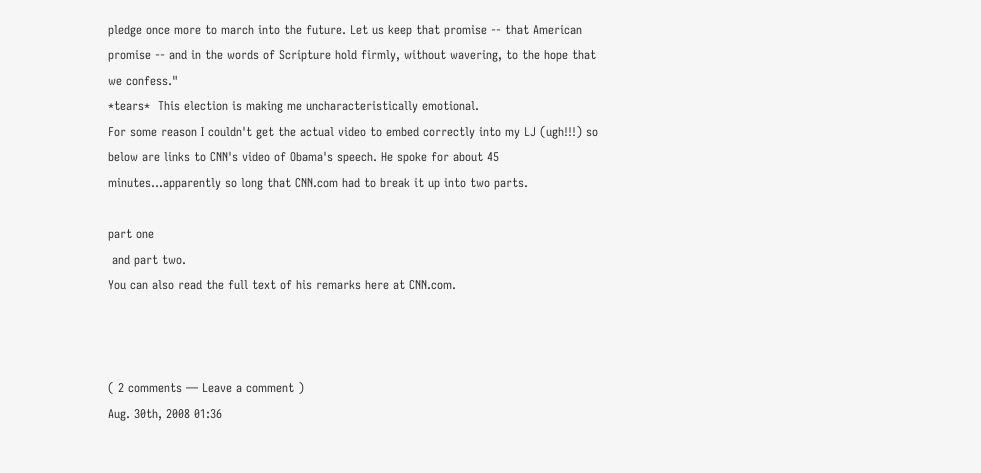pledge once more to march into the future. Let us keep that promise -- that American promise -- and in the words of Scripture hold firmly, without wavering, to the hope that we confess."
*tears*  This election is making me uncharacteristically emotional.
For some reason I couldn't get the actual video to embed correctly into my LJ (ugh!!!) so below are links to CNN's video of Obama's speech. He spoke for about 45 minutes...apparently so long that CNN.com had to break it up into two parts.

part one
 and part two.
You can also read the full text of his remarks here at CNN.com.



( 2 comments — Leave a comment )
Aug. 30th, 2008 01:36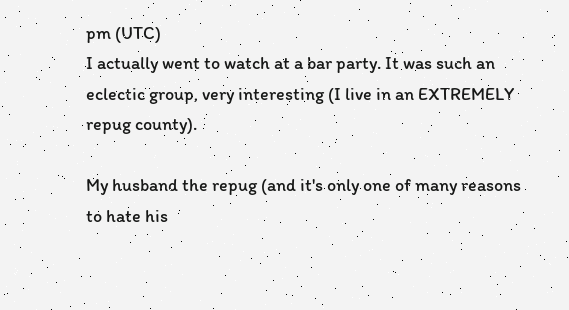pm (UTC)
I actually went to watch at a bar party. It was such an eclectic group, very interesting (I live in an EXTREMELY repug county).

My husband the repug (and it's only one of many reasons to hate his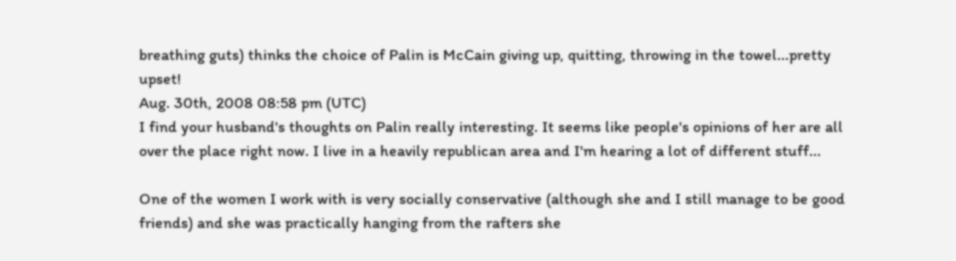breathing guts) thinks the choice of Palin is McCain giving up, quitting, throwing in the towel...pretty upset!
Aug. 30th, 2008 08:58 pm (UTC)
I find your husband's thoughts on Palin really interesting. It seems like people's opinions of her are all over the place right now. I live in a heavily republican area and I'm hearing a lot of different stuff...

One of the women I work with is very socially conservative (although she and I still manage to be good friends) and she was practically hanging from the rafters she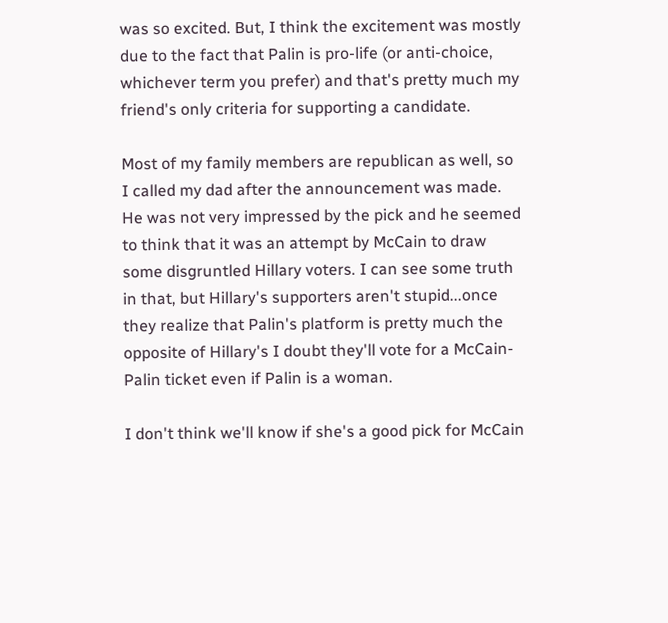was so excited. But, I think the excitement was mostly due to the fact that Palin is pro-life (or anti-choice, whichever term you prefer) and that's pretty much my friend's only criteria for supporting a candidate.

Most of my family members are republican as well, so I called my dad after the announcement was made. He was not very impressed by the pick and he seemed to think that it was an attempt by McCain to draw some disgruntled Hillary voters. I can see some truth in that, but Hillary's supporters aren't stupid...once they realize that Palin's platform is pretty much the opposite of Hillary's I doubt they'll vote for a McCain-Palin ticket even if Palin is a woman.

I don't think we'll know if she's a good pick for McCain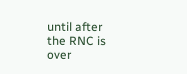until after the RNC is over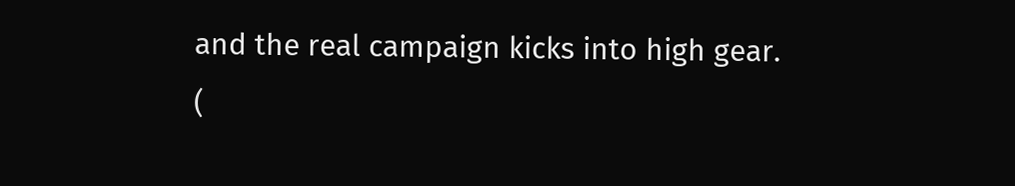and the real campaign kicks into high gear.
(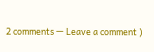2 comments — Leave a comment )